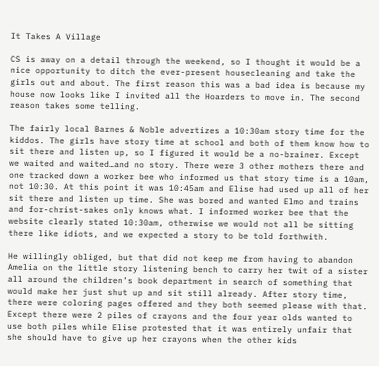It Takes A Village

CS is away on a detail through the weekend, so I thought it would be a nice opportunity to ditch the ever-present housecleaning and take the girls out and about. The first reason this was a bad idea is because my house now looks like I invited all the Hoarders to move in. The second reason takes some telling.

The fairly local Barnes & Noble advertizes a 10:30am story time for the kiddos. The girls have story time at school and both of them know how to sit there and listen up, so I figured it would be a no-brainer. Except we waited and waited…and no story. There were 3 other mothers there and one tracked down a worker bee who informed us that story time is a 10am, not 10:30. At this point it was 10:45am and Elise had used up all of her sit there and listen up time. She was bored and wanted Elmo and trains and for-christ-sakes only knows what. I informed worker bee that the website clearly stated 10:30am, otherwise we would not all be sitting there like idiots, and we expected a story to be told forthwith.

He willingly obliged, but that did not keep me from having to abandon Amelia on the little story listening bench to carry her twit of a sister all around the children’s book department in search of something that would make her just shut up and sit still already. After story time, there were coloring pages offered and they both seemed please with that. Except there were 2 piles of crayons and the four year olds wanted to use both piles while Elise protested that it was entirely unfair that she should have to give up her crayons when the other kids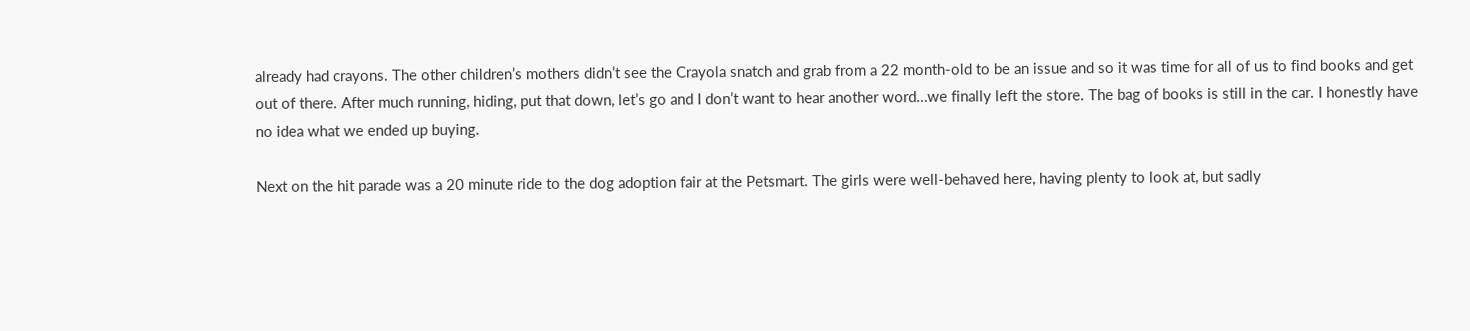already had crayons. The other children’s mothers didn’t see the Crayola snatch and grab from a 22 month-old to be an issue and so it was time for all of us to find books and get out of there. After much running, hiding, put that down, let’s go and I don’t want to hear another word…we finally left the store. The bag of books is still in the car. I honestly have no idea what we ended up buying.

Next on the hit parade was a 20 minute ride to the dog adoption fair at the Petsmart. The girls were well-behaved here, having plenty to look at, but sadly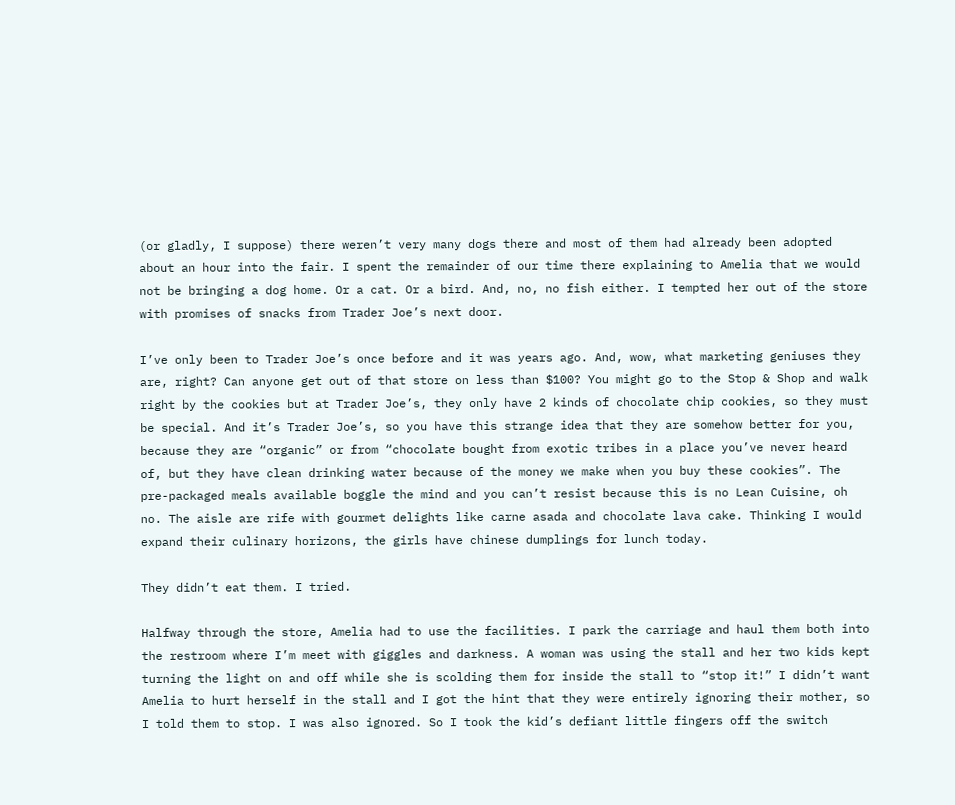(or gladly, I suppose) there weren’t very many dogs there and most of them had already been adopted about an hour into the fair. I spent the remainder of our time there explaining to Amelia that we would not be bringing a dog home. Or a cat. Or a bird. And, no, no fish either. I tempted her out of the store with promises of snacks from Trader Joe’s next door.

I’ve only been to Trader Joe’s once before and it was years ago. And, wow, what marketing geniuses they are, right? Can anyone get out of that store on less than $100? You might go to the Stop & Shop and walk right by the cookies but at Trader Joe’s, they only have 2 kinds of chocolate chip cookies, so they must be special. And it’s Trader Joe’s, so you have this strange idea that they are somehow better for you, because they are “organic” or from “chocolate bought from exotic tribes in a place you’ve never heard of, but they have clean drinking water because of the money we make when you buy these cookies”. The pre-packaged meals available boggle the mind and you can’t resist because this is no Lean Cuisine, oh no. The aisle are rife with gourmet delights like carne asada and chocolate lava cake. Thinking I would expand their culinary horizons, the girls have chinese dumplings for lunch today.

They didn’t eat them. I tried.

Halfway through the store, Amelia had to use the facilities. I park the carriage and haul them both into the restroom where I’m meet with giggles and darkness. A woman was using the stall and her two kids kept turning the light on and off while she is scolding them for inside the stall to “stop it!” I didn’t want Amelia to hurt herself in the stall and I got the hint that they were entirely ignoring their mother, so I told them to stop. I was also ignored. So I took the kid’s defiant little fingers off the switch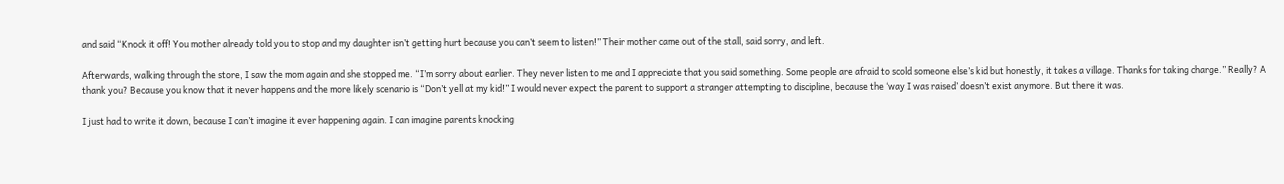and said “Knock it off! You mother already told you to stop and my daughter isn’t getting hurt because you can’t seem to listen!” Their mother came out of the stall, said sorry, and left.

Afterwards, walking through the store, I saw the mom again and she stopped me. “I’m sorry about earlier. They never listen to me and I appreciate that you said something. Some people are afraid to scold someone else’s kid but honestly, it takes a village. Thanks for taking charge.” Really? A thank you? Because you know that it never happens and the more likely scenario is “Don’t yell at my kid!” I would never expect the parent to support a stranger attempting to discipline, because the ‘way I was raised’ doesn’t exist anymore. But there it was.

I just had to write it down, because I can’t imagine it ever happening again. I can imagine parents knocking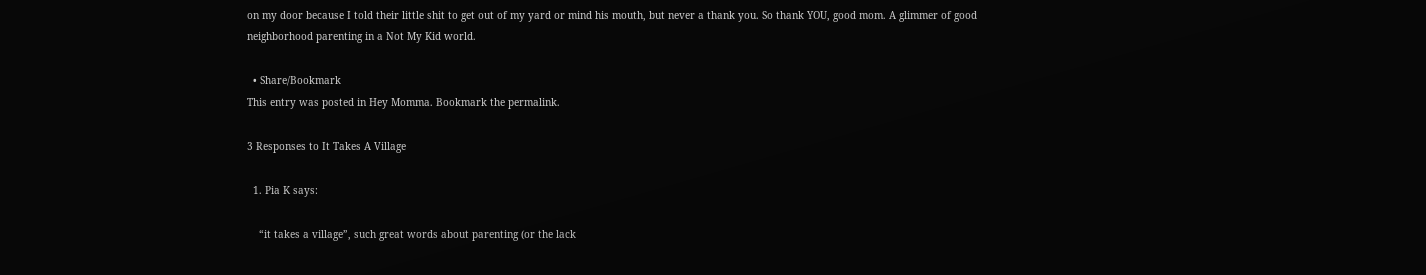on my door because I told their little shit to get out of my yard or mind his mouth, but never a thank you. So thank YOU, good mom. A glimmer of good neighborhood parenting in a Not My Kid world.

  • Share/Bookmark
This entry was posted in Hey Momma. Bookmark the permalink.

3 Responses to It Takes A Village

  1. Pia K says:

    “it takes a village”, such great words about parenting (or the lack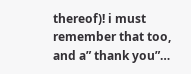thereof)! i must remember that too, and a” thank you”…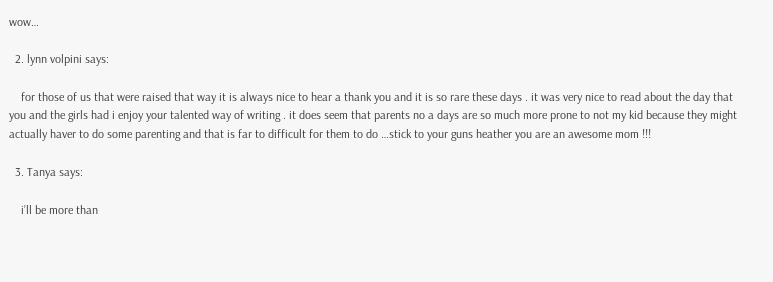wow…

  2. lynn volpini says:

    for those of us that were raised that way it is always nice to hear a thank you and it is so rare these days . it was very nice to read about the day that you and the girls had i enjoy your talented way of writing . it does seem that parents no a days are so much more prone to not my kid because they might actually haver to do some parenting and that is far to difficult for them to do …stick to your guns heather you are an awesome mom !!!

  3. Tanya says:

    i’ll be more than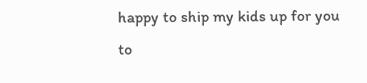happy to ship my kids up for you to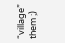“village” them ;)